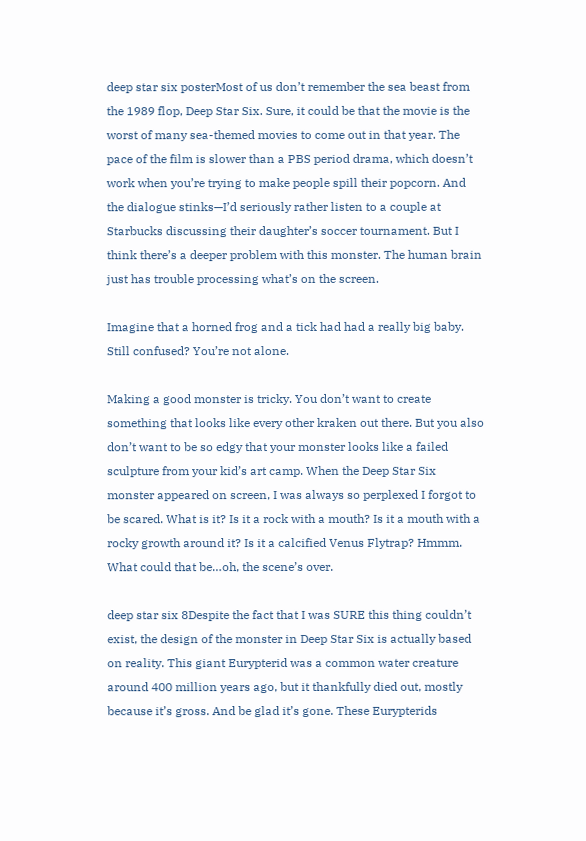deep star six posterMost of us don’t remember the sea beast from the 1989 flop, Deep Star Six. Sure, it could be that the movie is the worst of many sea-themed movies to come out in that year. The pace of the film is slower than a PBS period drama, which doesn’t work when you’re trying to make people spill their popcorn. And the dialogue stinks—I’d seriously rather listen to a couple at Starbucks discussing their daughter’s soccer tournament. But I think there’s a deeper problem with this monster. The human brain just has trouble processing what’s on the screen.

Imagine that a horned frog and a tick had had a really big baby. Still confused? You’re not alone.

Making a good monster is tricky. You don’t want to create something that looks like every other kraken out there. But you also don’t want to be so edgy that your monster looks like a failed sculpture from your kid’s art camp. When the Deep Star Six monster appeared on screen, I was always so perplexed I forgot to be scared. What is it? Is it a rock with a mouth? Is it a mouth with a rocky growth around it? Is it a calcified Venus Flytrap? Hmmm. What could that be…oh, the scene’s over.

deep star six 8Despite the fact that I was SURE this thing couldn’t exist, the design of the monster in Deep Star Six is actually based on reality. This giant Eurypterid was a common water creature around 400 million years ago, but it thankfully died out, mostly because it’s gross. And be glad it’s gone. These Eurypterids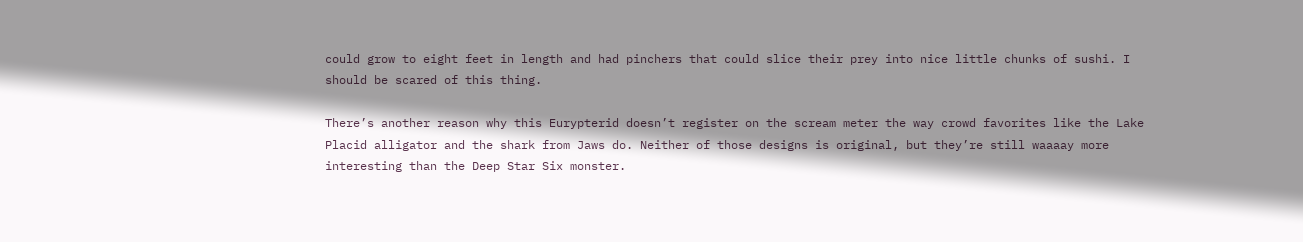could grow to eight feet in length and had pinchers that could slice their prey into nice little chunks of sushi. I should be scared of this thing.

There’s another reason why this Eurypterid doesn’t register on the scream meter the way crowd favorites like the Lake Placid alligator and the shark from Jaws do. Neither of those designs is original, but they’re still waaaay more interesting than the Deep Star Six monster.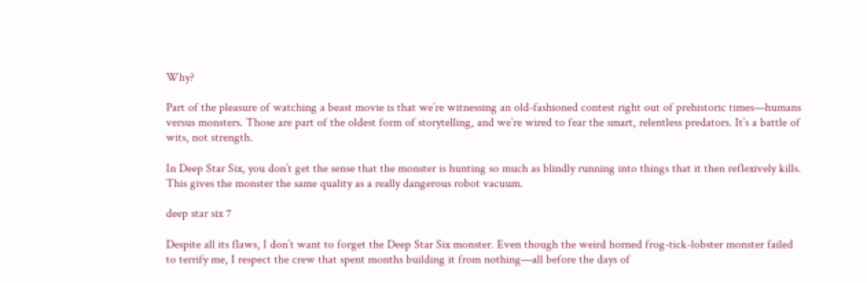Why?

Part of the pleasure of watching a beast movie is that we’re witnessing an old-fashioned contest right out of prehistoric times—humans versus monsters. Those are part of the oldest form of storytelling, and we’re wired to fear the smart, relentless predators. It’s a battle of wits, not strength.

In Deep Star Six, you don’t get the sense that the monster is hunting so much as blindly running into things that it then reflexively kills. This gives the monster the same quality as a really dangerous robot vacuum.

deep star six 7

Despite all its flaws, I don’t want to forget the Deep Star Six monster. Even though the weird horned frog-tick-lobster monster failed to terrify me, I respect the crew that spent months building it from nothing—all before the days of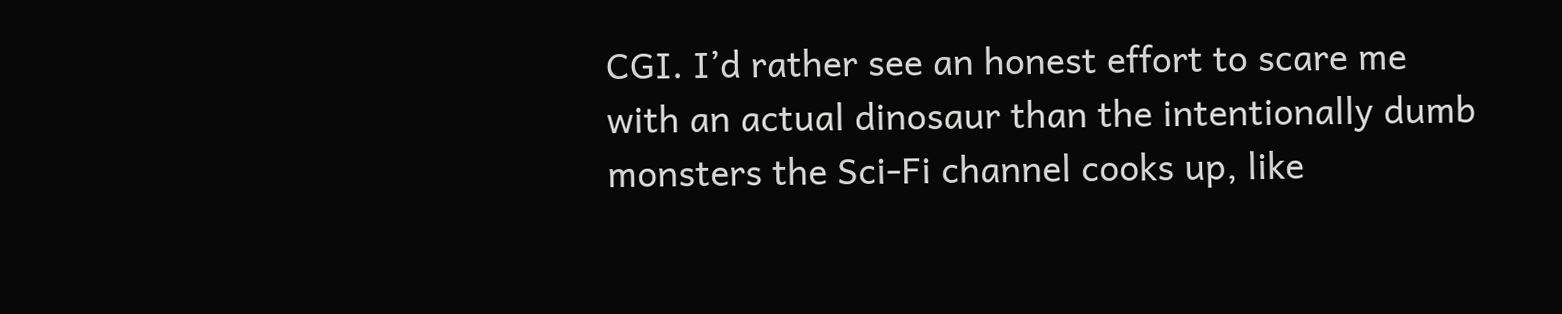CGI. I’d rather see an honest effort to scare me with an actual dinosaur than the intentionally dumb monsters the Sci-Fi channel cooks up, like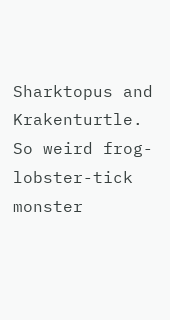Sharktopus and Krakenturtle. So weird frog-lobster-tick monster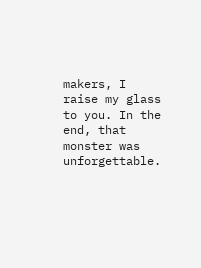makers, I raise my glass to you. In the end, that monster was unforgettable.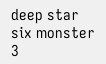deep star six monster 3